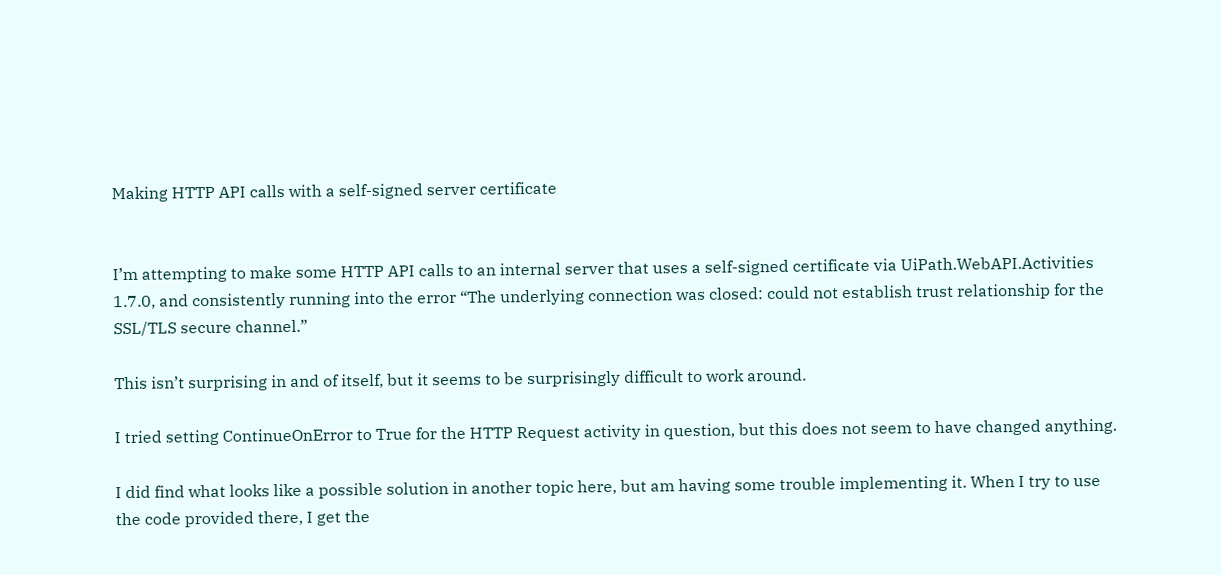Making HTTP API calls with a self-signed server certificate


I’m attempting to make some HTTP API calls to an internal server that uses a self-signed certificate via UiPath.WebAPI.Activities 1.7.0, and consistently running into the error “The underlying connection was closed: could not establish trust relationship for the SSL/TLS secure channel.”

This isn’t surprising in and of itself, but it seems to be surprisingly difficult to work around.

I tried setting ContinueOnError to True for the HTTP Request activity in question, but this does not seem to have changed anything.

I did find what looks like a possible solution in another topic here, but am having some trouble implementing it. When I try to use the code provided there, I get the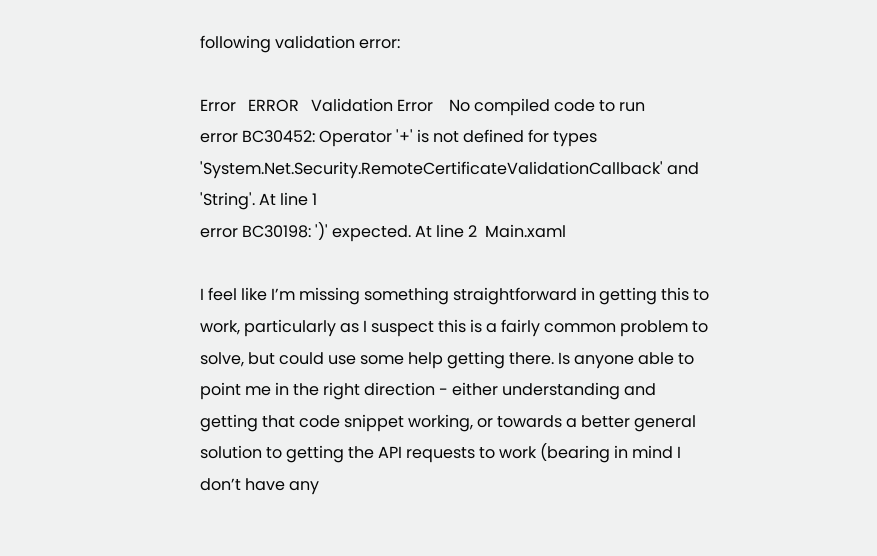following validation error:

Error   ERROR   Validation Error    No compiled code to run
error BC30452: Operator '+' is not defined for types 'System.Net.Security.RemoteCertificateValidationCallback' and 'String'. At line 1
error BC30198: ')' expected. At line 2  Main.xaml

I feel like I’m missing something straightforward in getting this to work, particularly as I suspect this is a fairly common problem to solve, but could use some help getting there. Is anyone able to point me in the right direction - either understanding and getting that code snippet working, or towards a better general solution to getting the API requests to work (bearing in mind I don’t have any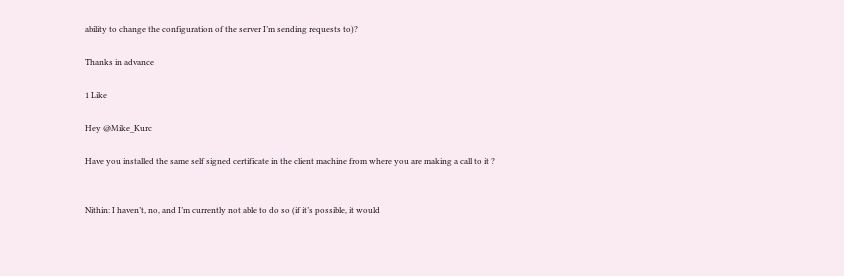ability to change the configuration of the server I’m sending requests to)?

Thanks in advance

1 Like

Hey @Mike_Kurc

Have you installed the same self signed certificate in the client machine from where you are making a call to it ?


Nithin: I haven’t, no, and I’m currently not able to do so (if it’s possible, it would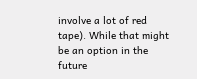involve a lot of red tape). While that might be an option in the future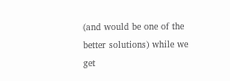(and would be one of the better solutions) while we get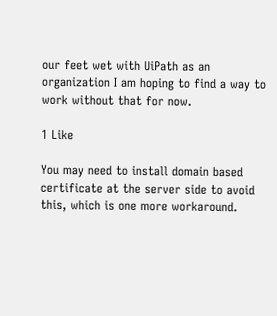our feet wet with UiPath as an organization I am hoping to find a way to work without that for now.

1 Like

You may need to install domain based certificate at the server side to avoid this, which is one more workaround.